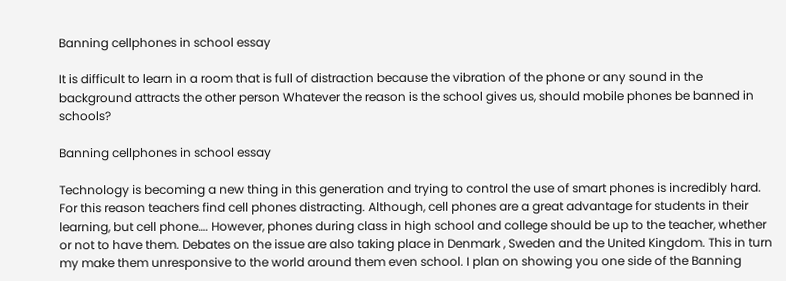Banning cellphones in school essay

It is difficult to learn in a room that is full of distraction because the vibration of the phone or any sound in the background attracts the other person Whatever the reason is the school gives us, should mobile phones be banned in schools?

Banning cellphones in school essay

Technology is becoming a new thing in this generation and trying to control the use of smart phones is incredibly hard. For this reason teachers find cell phones distracting. Although, cell phones are a great advantage for students in their learning, but cell phone…. However, phones during class in high school and college should be up to the teacher, whether or not to have them. Debates on the issue are also taking place in Denmark , Sweden and the United Kingdom. This in turn my make them unresponsive to the world around them even school. I plan on showing you one side of the Banning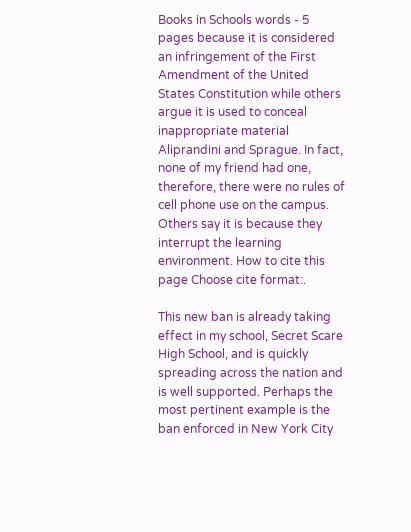Books in Schools words - 5 pages because it is considered an infringement of the First Amendment of the United States Constitution while others argue it is used to conceal inappropriate material Aliprandini and Sprague. In fact, none of my friend had one, therefore, there were no rules of cell phone use on the campus. Others say it is because they interrupt the learning environment. How to cite this page Choose cite format:.

This new ban is already taking effect in my school, Secret Scare High School, and is quickly spreading across the nation and is well supported. Perhaps the most pertinent example is the ban enforced in New York City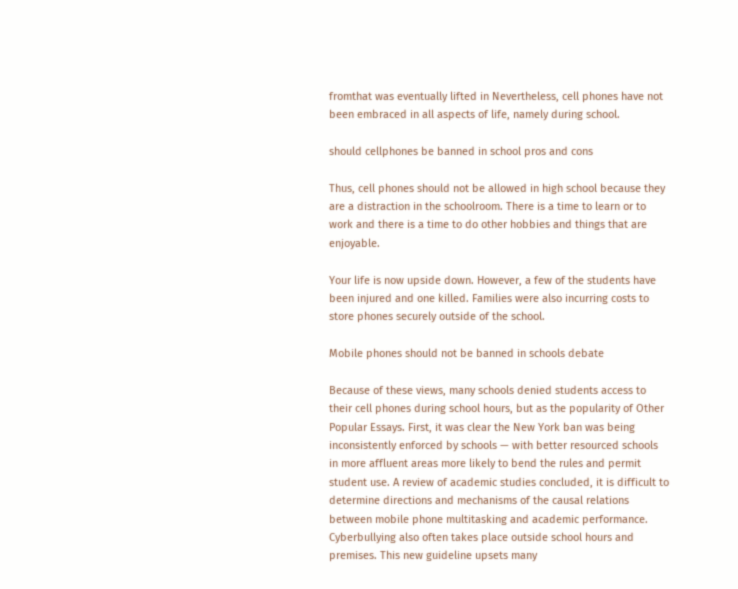fromthat was eventually lifted in Nevertheless, cell phones have not been embraced in all aspects of life, namely during school.

should cellphones be banned in school pros and cons

Thus, cell phones should not be allowed in high school because they are a distraction in the schoolroom. There is a time to learn or to work and there is a time to do other hobbies and things that are enjoyable.

Your life is now upside down. However, a few of the students have been injured and one killed. Families were also incurring costs to store phones securely outside of the school.

Mobile phones should not be banned in schools debate

Because of these views, many schools denied students access to their cell phones during school hours, but as the popularity of Other Popular Essays. First, it was clear the New York ban was being inconsistently enforced by schools — with better resourced schools in more affluent areas more likely to bend the rules and permit student use. A review of academic studies concluded, it is difficult to determine directions and mechanisms of the causal relations between mobile phone multitasking and academic performance. Cyberbullying also often takes place outside school hours and premises. This new guideline upsets many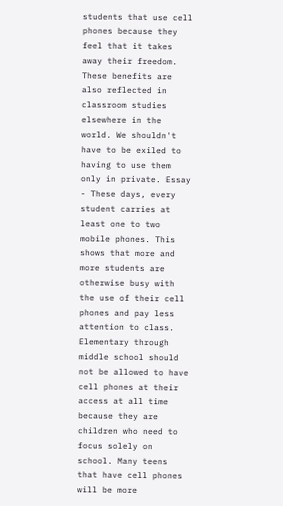students that use cell phones because they feel that it takes away their freedom. These benefits are also reflected in classroom studies elsewhere in the world. We shouldn't have to be exiled to having to use them only in private. Essay - These days, every student carries at least one to two mobile phones. This shows that more and more students are otherwise busy with the use of their cell phones and pay less attention to class. Elementary through middle school should not be allowed to have cell phones at their access at all time because they are children who need to focus solely on school. Many teens that have cell phones will be more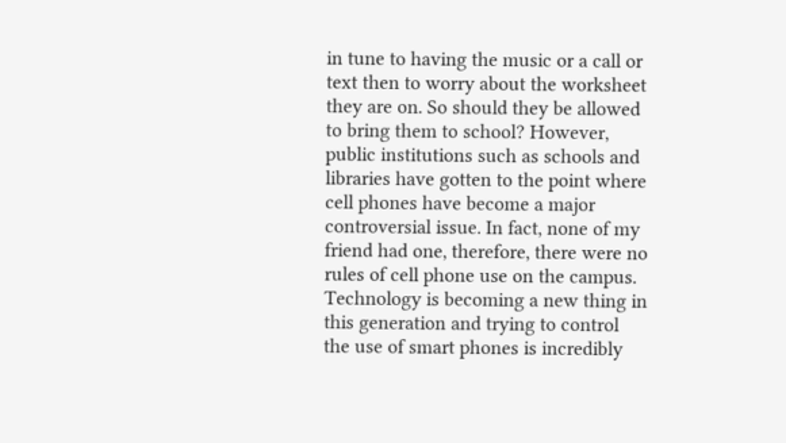in tune to having the music or a call or text then to worry about the worksheet they are on. So should they be allowed to bring them to school? However, public institutions such as schools and libraries have gotten to the point where cell phones have become a major controversial issue. In fact, none of my friend had one, therefore, there were no rules of cell phone use on the campus. Technology is becoming a new thing in this generation and trying to control the use of smart phones is incredibly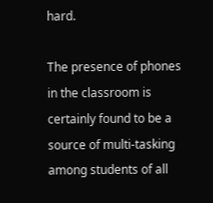hard.

The presence of phones in the classroom is certainly found to be a source of multi-tasking among students of all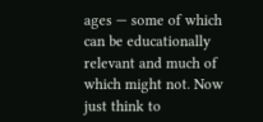ages — some of which can be educationally relevant and much of which might not. Now just think to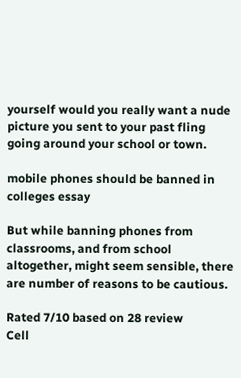yourself would you really want a nude picture you sent to your past fling going around your school or town.

mobile phones should be banned in colleges essay

But while banning phones from classrooms, and from school altogether, might seem sensible, there are number of reasons to be cautious.

Rated 7/10 based on 28 review
Cell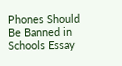Phones Should Be Banned in Schools Essay